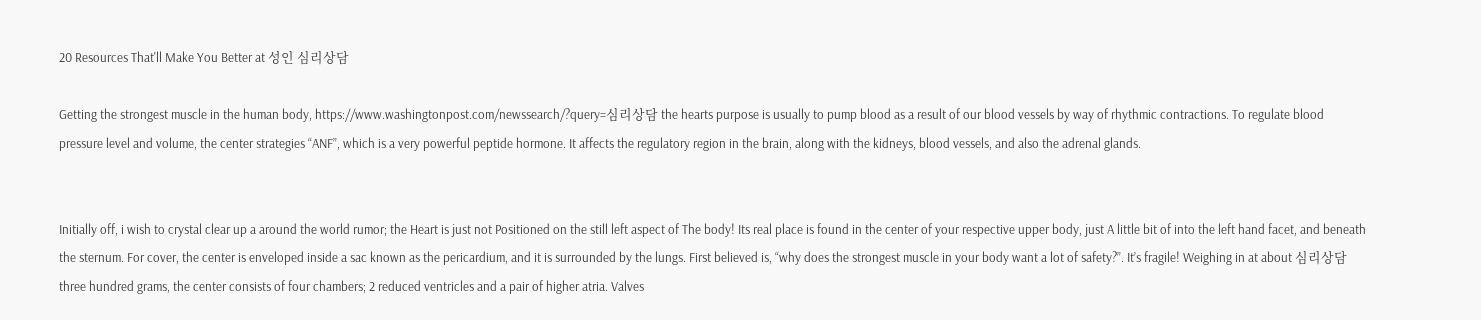20 Resources That'll Make You Better at 성인 심리상담

Getting the strongest muscle in the human body, https://www.washingtonpost.com/newssearch/?query=심리상담 the hearts purpose is usually to pump blood as a result of our blood vessels by way of rhythmic contractions. To regulate blood pressure level and volume, the center strategies “ANF”, which is a very powerful peptide hormone. It affects the regulatory region in the brain, along with the kidneys, blood vessels, and also the adrenal glands.


Initially off, i wish to crystal clear up a around the world rumor; the Heart is just not Positioned on the still left aspect of The body! Its real place is found in the center of your respective upper body, just A little bit of into the left hand facet, and beneath the sternum. For cover, the center is enveloped inside a sac known as the pericardium, and it is surrounded by the lungs. First believed is, “why does the strongest muscle in your body want a lot of safety?”. It’s fragile! Weighing in at about 심리상담 three hundred grams, the center consists of four chambers; 2 reduced ventricles and a pair of higher atria. Valves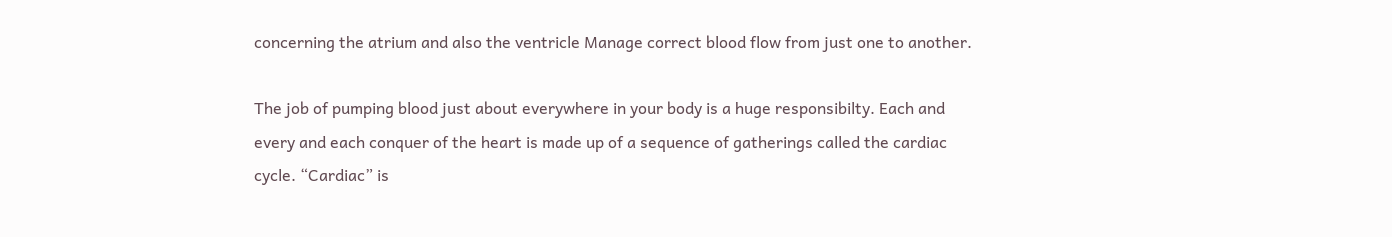concerning the atrium and also the ventricle Manage correct blood flow from just one to another.

The job of pumping blood just about everywhere in your body is a huge responsibilty. Each and every and each conquer of the heart is made up of a sequence of gatherings called the cardiac cycle. “Cardiac” is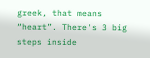greek, that means “heart”. There's 3 big steps inside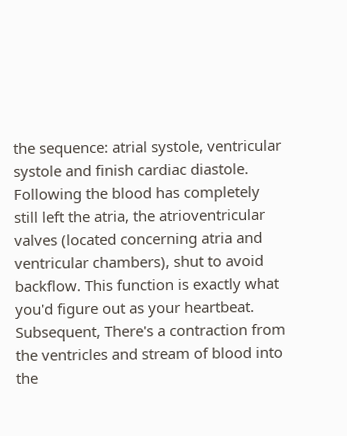the sequence: atrial systole, ventricular systole and finish cardiac diastole. Following the blood has completely still left the atria, the atrioventricular valves (located concerning atria and ventricular chambers), shut to avoid backflow. This function is exactly what you'd figure out as your heartbeat. Subsequent, There's a contraction from the ventricles and stream of blood into the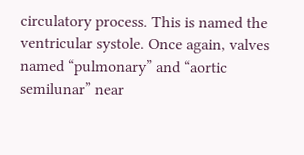circulatory process. This is named the ventricular systole. Once again, valves named “pulmonary” and “aortic semilunar” near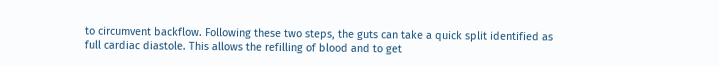to circumvent backflow. Following these two steps, the guts can take a quick split identified as full cardiac diastole. This allows the refilling of blood and to get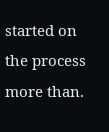started on the process more than.